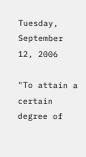Tuesday, September 12, 2006

"To attain a certain degree of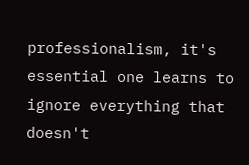professionalism, it's essential one learns to ignore everything that doesn't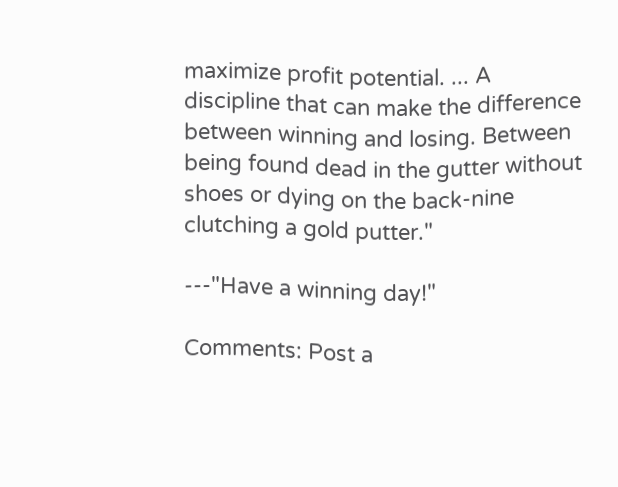maximize profit potential. ... A discipline that can make the difference between winning and losing. Between being found dead in the gutter without shoes or dying on the back-nine clutching a gold putter."

---"Have a winning day!"

Comments: Post a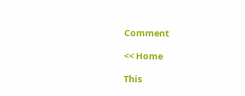Comment

<< Home

This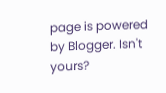page is powered by Blogger. Isn't yours?